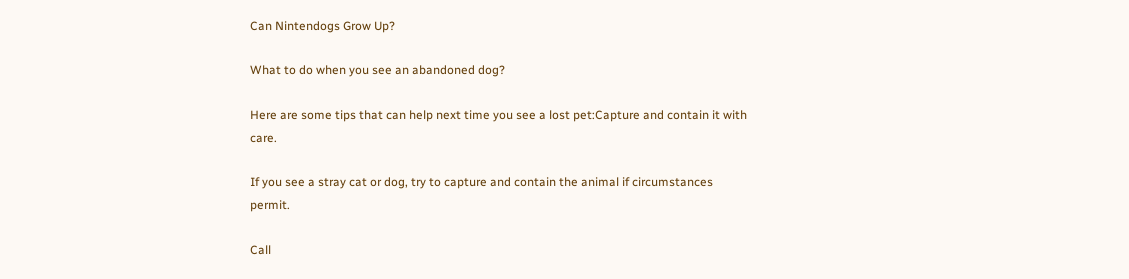Can Nintendogs Grow Up?

What to do when you see an abandoned dog?

Here are some tips that can help next time you see a lost pet:Capture and contain it with care.

If you see a stray cat or dog, try to capture and contain the animal if circumstances permit.

Call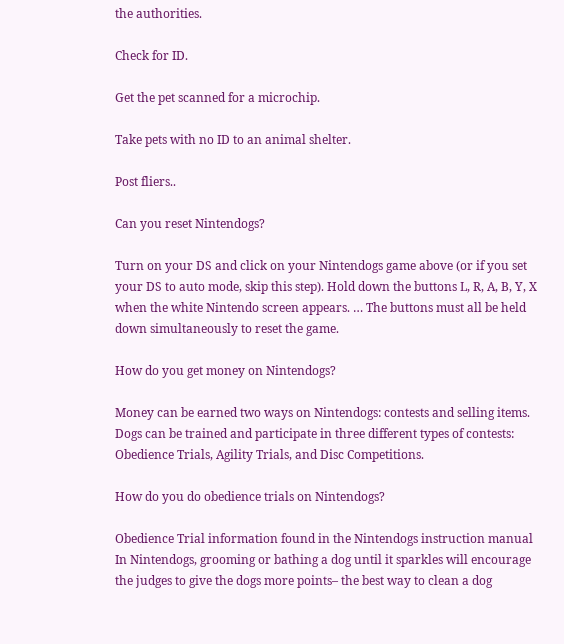the authorities.

Check for ID.

Get the pet scanned for a microchip.

Take pets with no ID to an animal shelter.

Post fliers..

Can you reset Nintendogs?

Turn on your DS and click on your Nintendogs game above (or if you set your DS to auto mode, skip this step). Hold down the buttons L, R, A, B, Y, X when the white Nintendo screen appears. … The buttons must all be held down simultaneously to reset the game.

How do you get money on Nintendogs?

Money can be earned two ways on Nintendogs: contests and selling items. Dogs can be trained and participate in three different types of contests: Obedience Trials, Agility Trials, and Disc Competitions.

How do you do obedience trials on Nintendogs?

Obedience Trial information found in the Nintendogs instruction manual In Nintendogs, grooming or bathing a dog until it sparkles will encourage the judges to give the dogs more points– the best way to clean a dog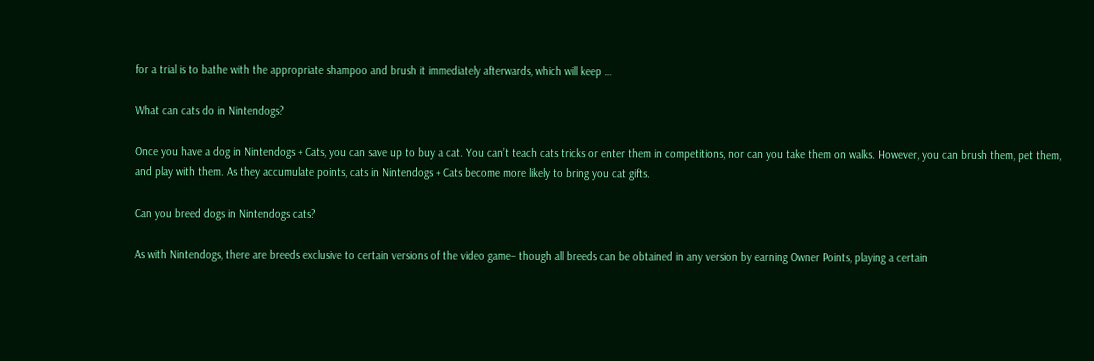for a trial is to bathe with the appropriate shampoo and brush it immediately afterwards, which will keep …

What can cats do in Nintendogs?

Once you have a dog in Nintendogs + Cats, you can save up to buy a cat. You can’t teach cats tricks or enter them in competitions, nor can you take them on walks. However, you can brush them, pet them, and play with them. As they accumulate points, cats in Nintendogs + Cats become more likely to bring you cat gifts.

Can you breed dogs in Nintendogs cats?

As with Nintendogs, there are breeds exclusive to certain versions of the video game– though all breeds can be obtained in any version by earning Owner Points, playing a certain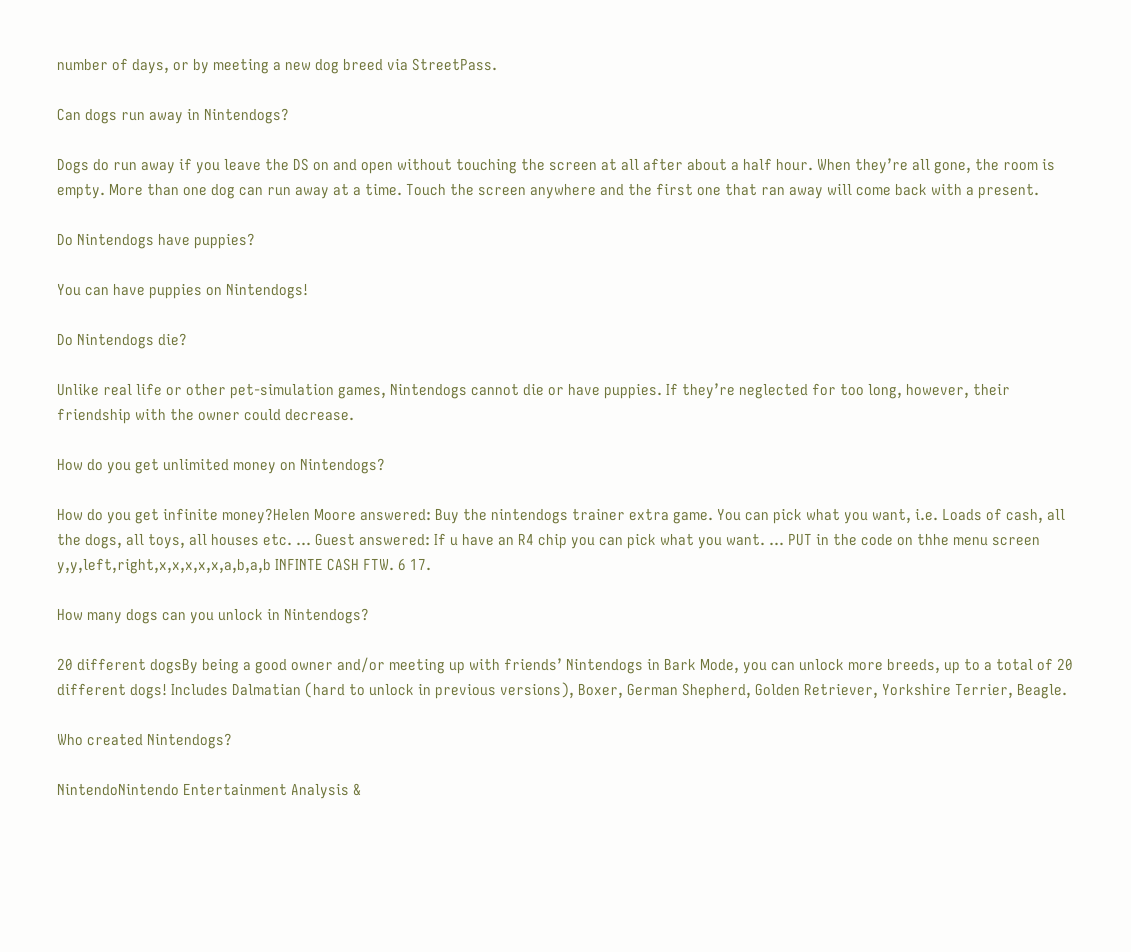number of days, or by meeting a new dog breed via StreetPass.

Can dogs run away in Nintendogs?

Dogs do run away if you leave the DS on and open without touching the screen at all after about a half hour. When they’re all gone, the room is empty. More than one dog can run away at a time. Touch the screen anywhere and the first one that ran away will come back with a present.

Do Nintendogs have puppies?

You can have puppies on Nintendogs!

Do Nintendogs die?

Unlike real life or other pet-simulation games, Nintendogs cannot die or have puppies. If they’re neglected for too long, however, their friendship with the owner could decrease.

How do you get unlimited money on Nintendogs?

How do you get infinite money?Helen Moore answered: Buy the nintendogs trainer extra game. You can pick what you want, i.e. Loads of cash, all the dogs, all toys, all houses etc. … Guest answered: If u have an R4 chip you can pick what you want. … PUT in the code on thhe menu screen y,y,left,right,x,x,x,x,x,a,b,a,b INFINTE CASH FTW. 6 17.

How many dogs can you unlock in Nintendogs?

20 different dogsBy being a good owner and/or meeting up with friends’ Nintendogs in Bark Mode, you can unlock more breeds, up to a total of 20 different dogs! Includes Dalmatian (hard to unlock in previous versions), Boxer, German Shepherd, Golden Retriever, Yorkshire Terrier, Beagle.

Who created Nintendogs?

NintendoNintendo Entertainment Analysis &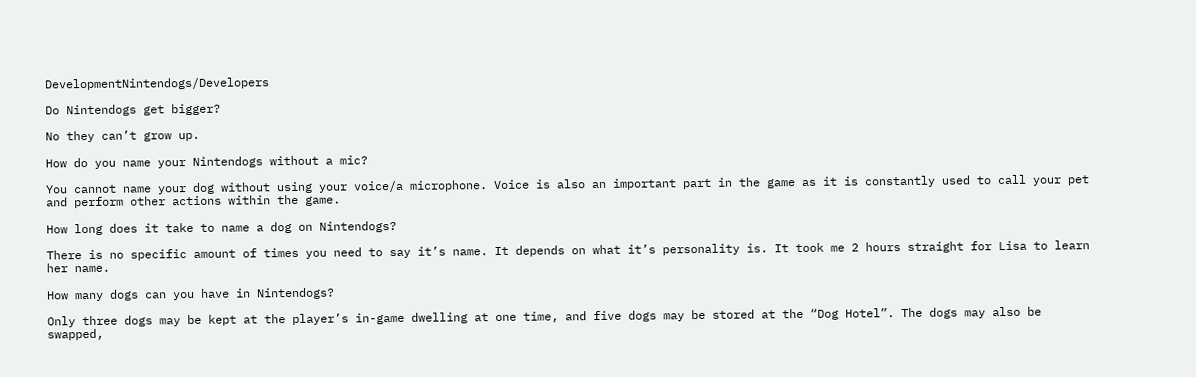DevelopmentNintendogs/Developers

Do Nintendogs get bigger?

No they can’t grow up.

How do you name your Nintendogs without a mic?

You cannot name your dog without using your voice/a microphone. Voice is also an important part in the game as it is constantly used to call your pet and perform other actions within the game.

How long does it take to name a dog on Nintendogs?

There is no specific amount of times you need to say it’s name. It depends on what it’s personality is. It took me 2 hours straight for Lisa to learn her name.

How many dogs can you have in Nintendogs?

Only three dogs may be kept at the player’s in-game dwelling at one time, and five dogs may be stored at the “Dog Hotel”. The dogs may also be swapped,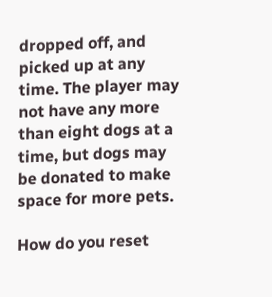dropped off, and picked up at any time. The player may not have any more than eight dogs at a time, but dogs may be donated to make space for more pets.

How do you reset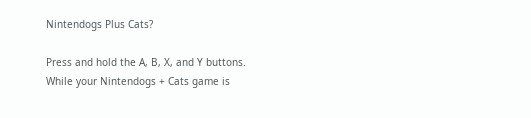Nintendogs Plus Cats?

Press and hold the A, B, X, and Y buttons. While your Nintendogs + Cats game is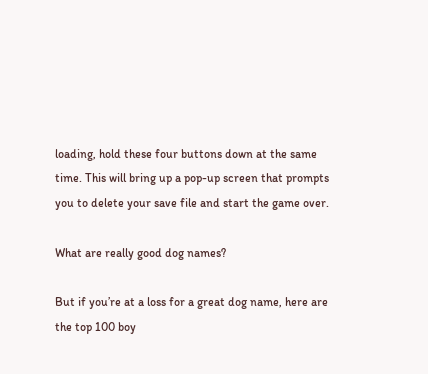loading, hold these four buttons down at the same time. This will bring up a pop-up screen that prompts you to delete your save file and start the game over.

What are really good dog names?

But if you’re at a loss for a great dog name, here are the top 100 boy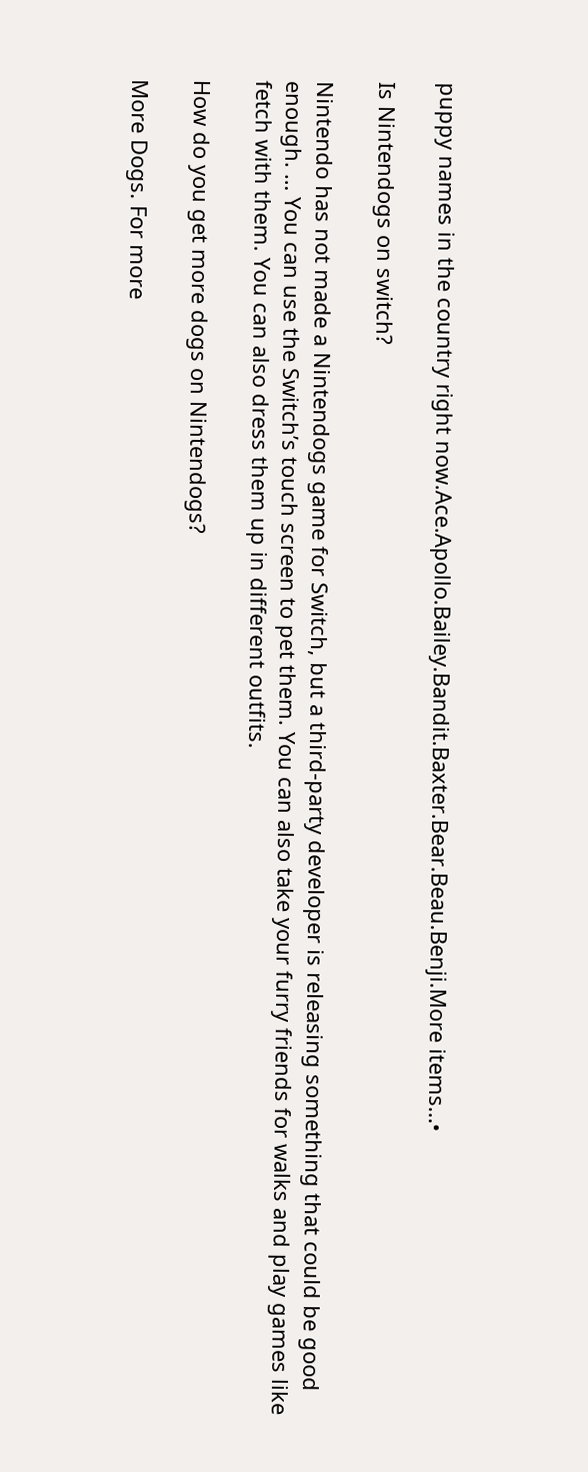puppy names in the country right now.Ace.Apollo.Bailey.Bandit.Baxter.Bear.Beau.Benji.More items…•

Is Nintendogs on switch?

Nintendo has not made a Nintendogs game for Switch, but a third-party developer is releasing something that could be good enough. … You can use the Switch’s touch screen to pet them. You can also take your furry friends for walks and play games like fetch with them. You can also dress them up in different outfits.

How do you get more dogs on Nintendogs?

More Dogs. For more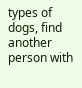types of dogs, find another person with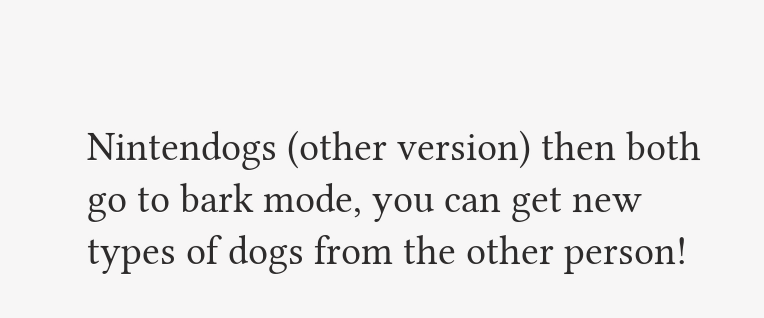Nintendogs (other version) then both go to bark mode, you can get new types of dogs from the other person!